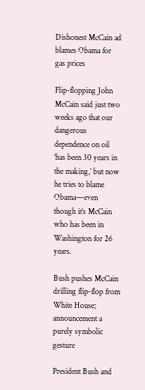Dishonest McCain ad blames Obama for gas prices

Flip-flopping John McCain said just two weeks ago that our dangerous dependence on oil ‘has been 30 years in the making,’ but now he tries to blame Obama—even though it’s McCain who has been in Washington for 26 years.

Bush pushes McCain drilling flip-flop from White House; announcement a purely symbolic gesture

President Bush and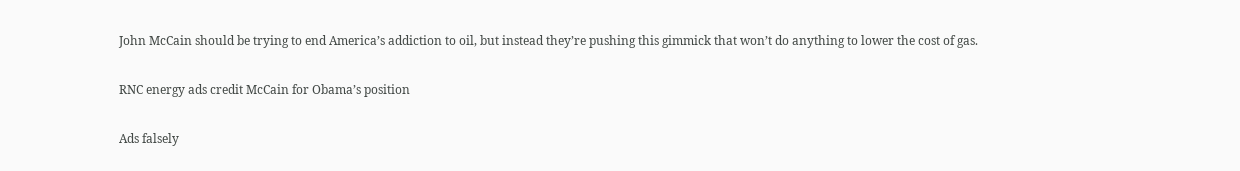John McCain should be trying to end America’s addiction to oil, but instead they’re pushing this gimmick that won’t do anything to lower the cost of gas.

RNC energy ads credit McCain for Obama’s position

Ads falsely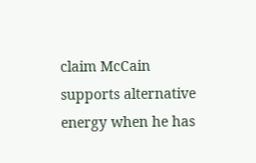claim McCain supports alternative energy when he has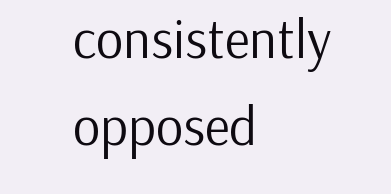consistently opposed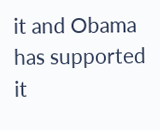it and Obama has supported it